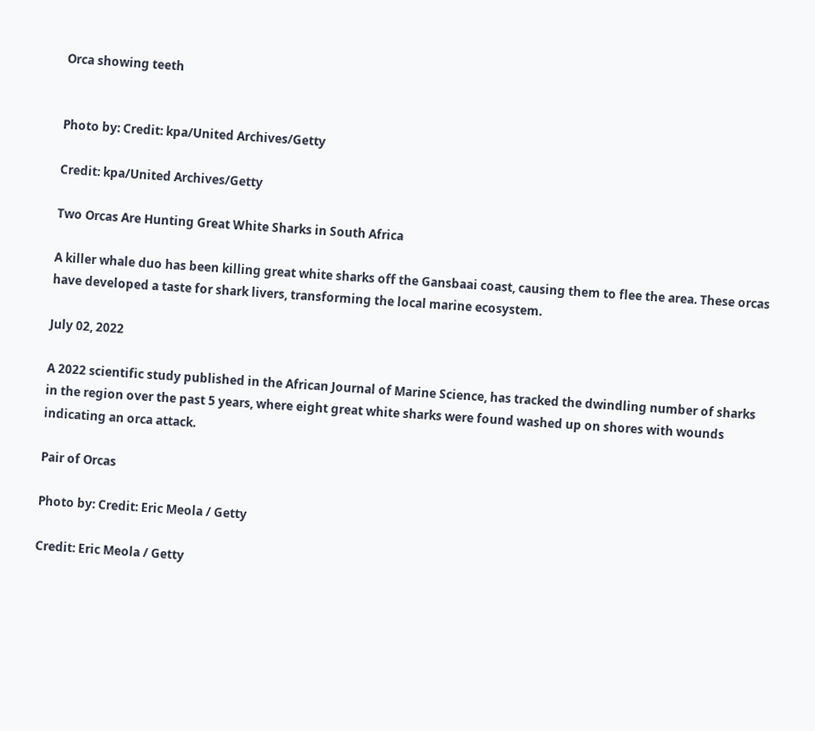Orca showing teeth


Photo by: Credit: kpa/United Archives/Getty

Credit: kpa/United Archives/Getty

Two Orcas Are Hunting Great White Sharks in South Africa

A killer whale duo has been killing great white sharks off the Gansbaai coast, causing them to flee the area. These orcas have developed a taste for shark livers, transforming the local marine ecosystem.

July 02, 2022

A 2022 scientific study published in the African Journal of Marine Science, has tracked the dwindling number of sharks in the region over the past 5 years, where eight great white sharks were found washed up on shores with wounds indicating an orca attack.

Pair of Orcas

Photo by: Credit: Eric Meola / Getty

Credit: Eric Meola / Getty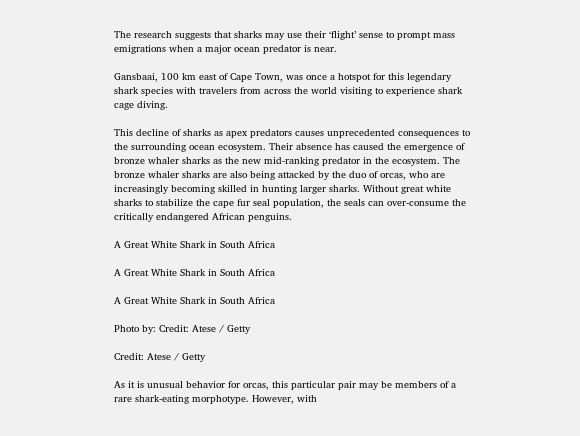The research suggests that sharks may use their ‘flight’ sense to prompt mass emigrations when a major ocean predator is near.

Gansbaai, 100 km east of Cape Town, was once a hotspot for this legendary shark species with travelers from across the world visiting to experience shark cage diving.

This decline of sharks as apex predators causes unprecedented consequences to the surrounding ocean ecosystem. Their absence has caused the emergence of bronze whaler sharks as the new mid-ranking predator in the ecosystem. The bronze whaler sharks are also being attacked by the duo of orcas, who are increasingly becoming skilled in hunting larger sharks. Without great white sharks to stabilize the cape fur seal population, the seals can over-consume the critically endangered African penguins.

A Great White Shark in South Africa

A Great White Shark in South Africa

A Great White Shark in South Africa

Photo by: Credit: Atese / Getty

Credit: Atese / Getty

As it is unusual behavior for orcas, this particular pair may be members of a rare shark-eating morphotype. However, with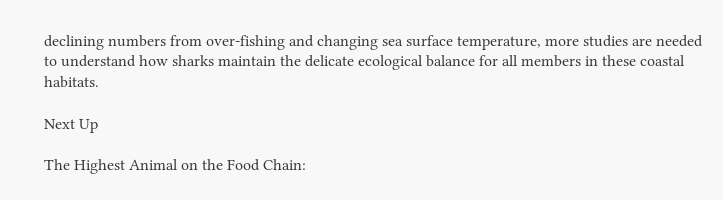declining numbers from over-fishing and changing sea surface temperature, more studies are needed to understand how sharks maintain the delicate ecological balance for all members in these coastal habitats.

Next Up

The Highest Animal on the Food Chain: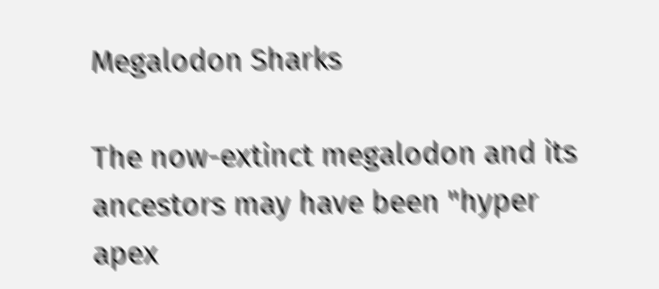Megalodon Sharks

The now-extinct megalodon and its ancestors may have been "hyper apex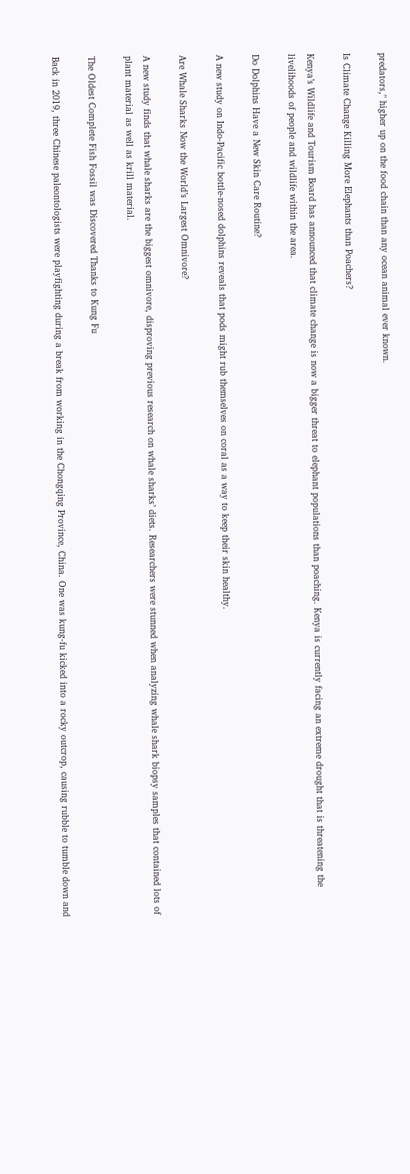predators," higher up on the food chain than any ocean animal ever known.

Is Climate Change Killing More Elephants than Poachers?

Kenya’s Wildlife and Tourism Board has announced that climate change is now a bigger threat to elephant populations than poaching. Kenya is currently facing an extreme drought that is threatening the livelihoods of people and wildlife within the area.

Do Dolphins Have a New Skin Care Routine?

A new study on Indo-Pacific bottle-nosed dolphins reveals that pods might rub themselves on coral as a way to keep their skin healthy.

Are Whale Sharks Now the World’s Largest Omnivore?

A new study finds that whale sharks are the biggest omnivore, disproving previous research on whale sharks’ diets. Researchers were stunned when analyzing whale shark biopsy samples that contained lots of plant material as well as krill material.

The Oldest Complete Fish Fossil was Discovered Thanks to Kung Fu

Back in 2019, three Chinese paleontologists were playfighting during a break from working in the Chongqing Province, China. One was kung-fu kicked into a rocky outcrop, causing rubble to tumble down and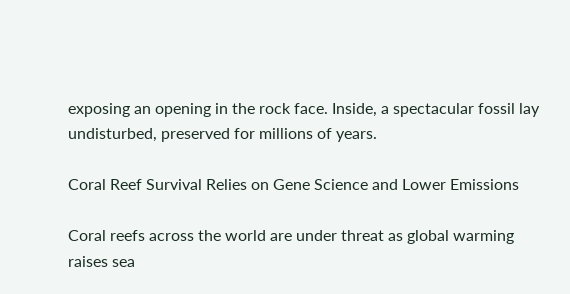exposing an opening in the rock face. Inside, a spectacular fossil lay undisturbed, preserved for millions of years.

Coral Reef Survival Relies on Gene Science and Lower Emissions

Coral reefs across the world are under threat as global warming raises sea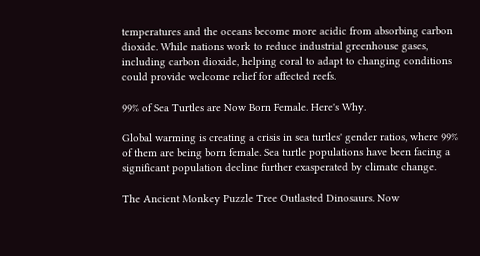temperatures and the oceans become more acidic from absorbing carbon dioxide. While nations work to reduce industrial greenhouse gases, including carbon dioxide, helping coral to adapt to changing conditions could provide welcome relief for affected reefs.

99% of Sea Turtles are Now Born Female. Here's Why.

Global warming is creating a crisis in sea turtles' gender ratios, where 99% of them are being born female. Sea turtle populations have been facing a significant population decline further exasperated by climate change.

The Ancient Monkey Puzzle Tree Outlasted Dinosaurs. Now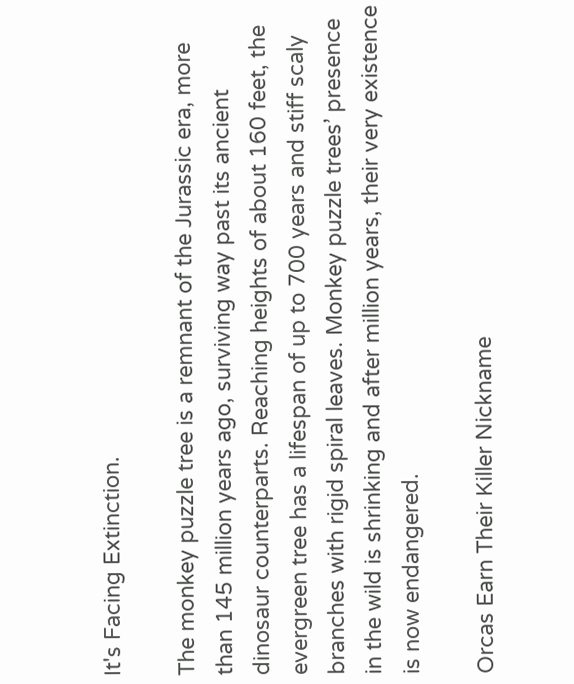It's Facing Extinction.

The monkey puzzle tree is a remnant of the Jurassic era, more than 145 million years ago, surviving way past its ancient dinosaur counterparts. Reaching heights of about 160 feet, the evergreen tree has a lifespan of up to 700 years and stiff scaly branches with rigid spiral leaves. Monkey puzzle trees’ presence in the wild is shrinking and after million years, their very existence is now endangered.

Orcas Earn Their Killer Nickname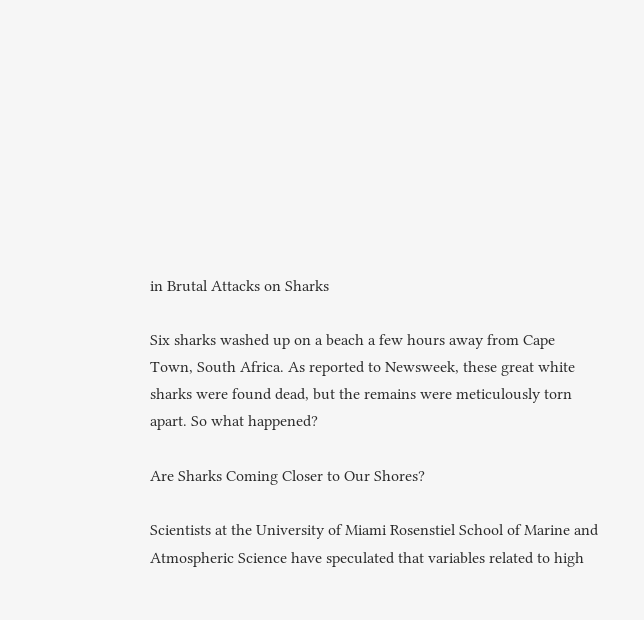in Brutal Attacks on Sharks

Six sharks washed up on a beach a few hours away from Cape Town, South Africa. As reported to Newsweek, these great white sharks were found dead, but the remains were meticulously torn apart. So what happened?

Are Sharks Coming Closer to Our Shores?

Scientists at the University of Miami Rosenstiel School of Marine and Atmospheric Science have speculated that variables related to high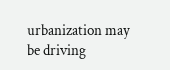urbanization may be driving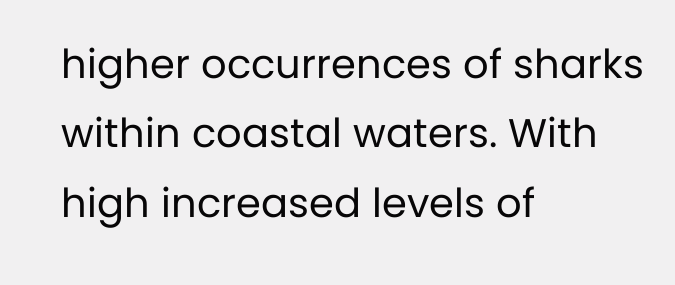higher occurrences of sharks within coastal waters. With high increased levels of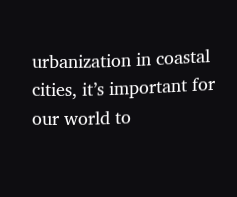urbanization in coastal cities, it’s important for our world to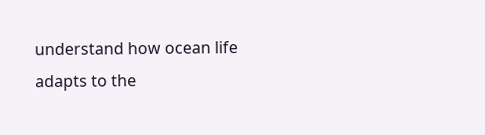understand how ocean life adapts to the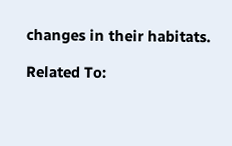changes in their habitats.

Related To: